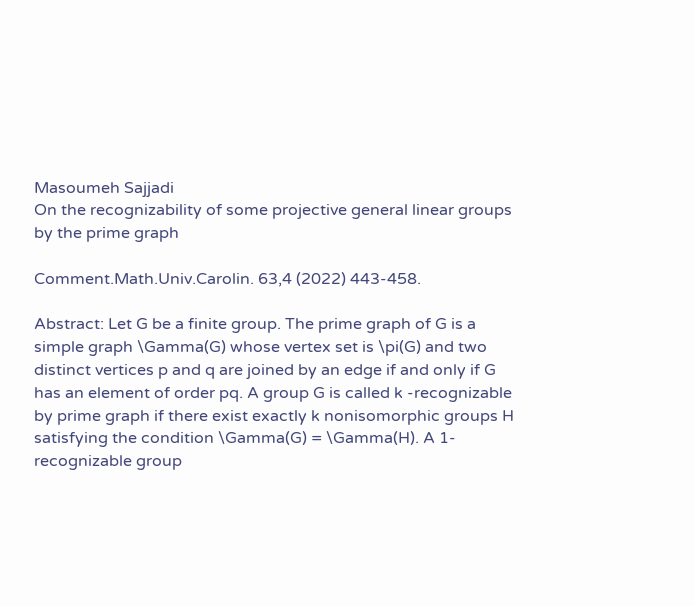Masoumeh Sajjadi
On the recognizability of some projective general linear groups by the prime graph

Comment.Math.Univ.Carolin. 63,4 (2022) 443-458.

Abstract: Let G be a finite group. The prime graph of G is a simple graph \Gamma(G) whose vertex set is \pi(G) and two distinct vertices p and q are joined by an edge if and only if G has an element of order pq. A group G is called k -recognizable by prime graph if there exist exactly k nonisomorphic groups H satisfying the condition \Gamma(G) = \Gamma(H). A 1-recognizable group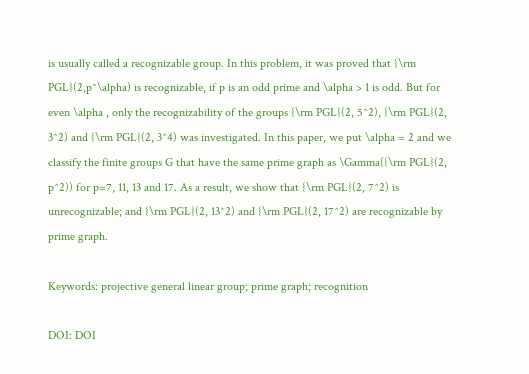is usually called a recognizable group. In this problem, it was proved that {\rm PGL}(2,p^\alpha) is recognizable, if p is an odd prime and \alpha > 1 is odd. But for even \alpha , only the recognizability of the groups {\rm PGL}(2, 5^2), {\rm PGL}(2, 3^2) and {\rm PGL}(2, 3^4) was investigated. In this paper, we put \alpha = 2 and we classify the finite groups G that have the same prime graph as \Gamma({\rm PGL}(2, p^2)) for p=7, 11, 13 and 17. As a result, we show that {\rm PGL}(2, 7^2) is unrecognizable; and {\rm PGL}(2, 13^2) and {\rm PGL}(2, 17^2) are recognizable by prime graph.

Keywords: projective general linear group; prime graph; recognition

DOI: DOI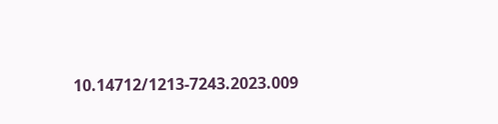10.14712/1213-7243.2023.009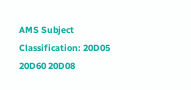AMS Subject Classification: 20D05 20D60 20D08